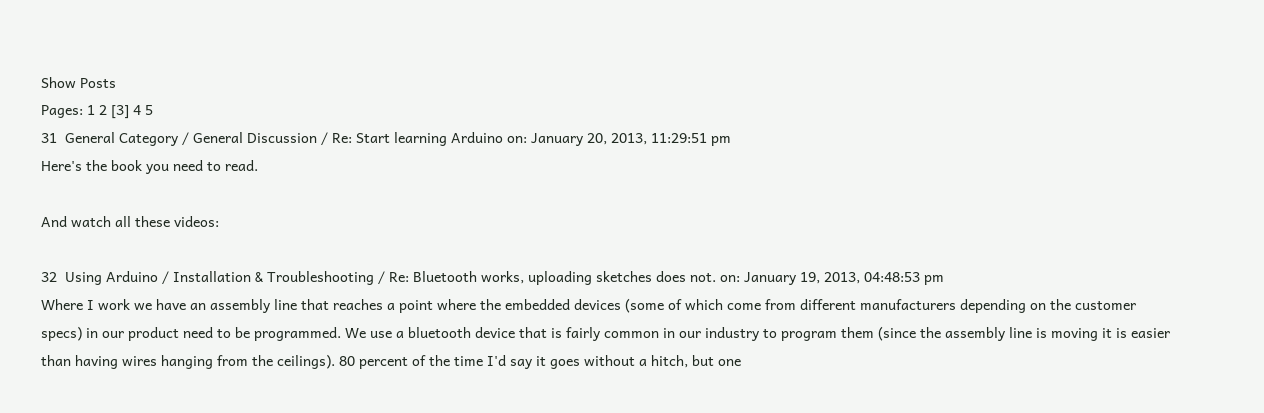Show Posts
Pages: 1 2 [3] 4 5
31  General Category / General Discussion / Re: Start learning Arduino on: January 20, 2013, 11:29:51 pm
Here's the book you need to read.

And watch all these videos:

32  Using Arduino / Installation & Troubleshooting / Re: Bluetooth works, uploading sketches does not. on: January 19, 2013, 04:48:53 pm
Where I work we have an assembly line that reaches a point where the embedded devices (some of which come from different manufacturers depending on the customer specs) in our product need to be programmed. We use a bluetooth device that is fairly common in our industry to program them (since the assembly line is moving it is easier than having wires hanging from the ceilings). 80 percent of the time I'd say it goes without a hitch, but one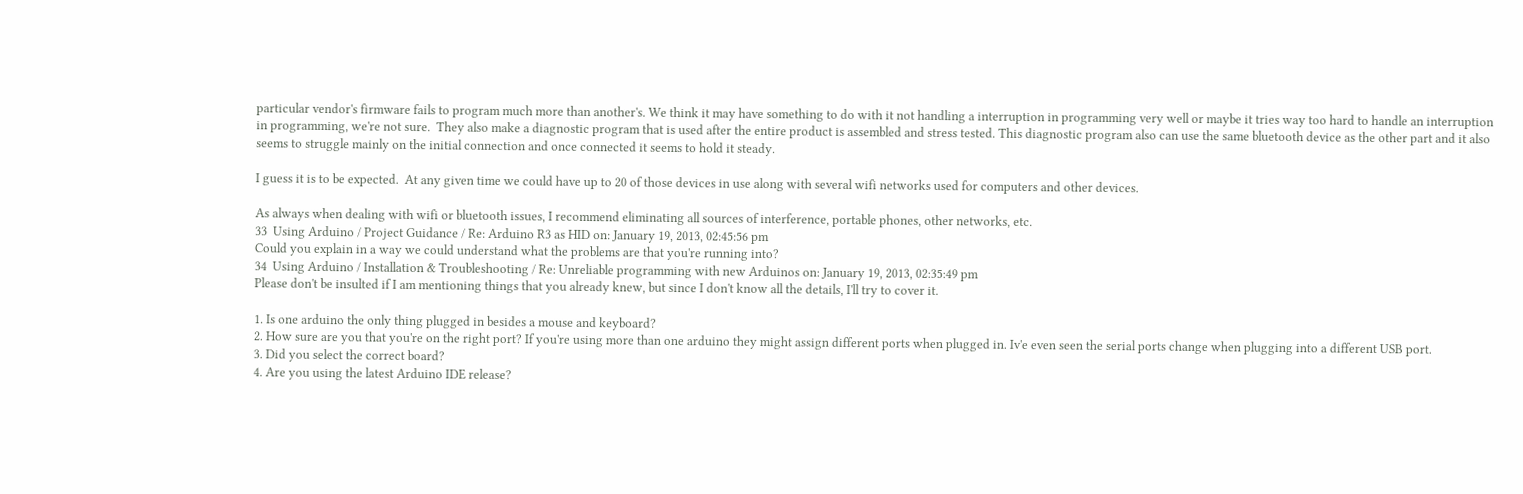particular vendor's firmware fails to program much more than another's. We think it may have something to do with it not handling a interruption in programming very well or maybe it tries way too hard to handle an interruption in programming, we're not sure.  They also make a diagnostic program that is used after the entire product is assembled and stress tested. This diagnostic program also can use the same bluetooth device as the other part and it also seems to struggle mainly on the initial connection and once connected it seems to hold it steady.

I guess it is to be expected.  At any given time we could have up to 20 of those devices in use along with several wifi networks used for computers and other devices.

As always when dealing with wifi or bluetooth issues, I recommend eliminating all sources of interference, portable phones, other networks, etc.
33  Using Arduino / Project Guidance / Re: Arduino R3 as HID on: January 19, 2013, 02:45:56 pm
Could you explain in a way we could understand what the problems are that you're running into?
34  Using Arduino / Installation & Troubleshooting / Re: Unreliable programming with new Arduinos on: January 19, 2013, 02:35:49 pm
Please don't be insulted if I am mentioning things that you already knew, but since I don't know all the details, I'll try to cover it.

1. Is one arduino the only thing plugged in besides a mouse and keyboard?
2. How sure are you that you're on the right port? If you're using more than one arduino they might assign different ports when plugged in. Iv'e even seen the serial ports change when plugging into a different USB port.
3. Did you select the correct board?
4. Are you using the latest Arduino IDE release?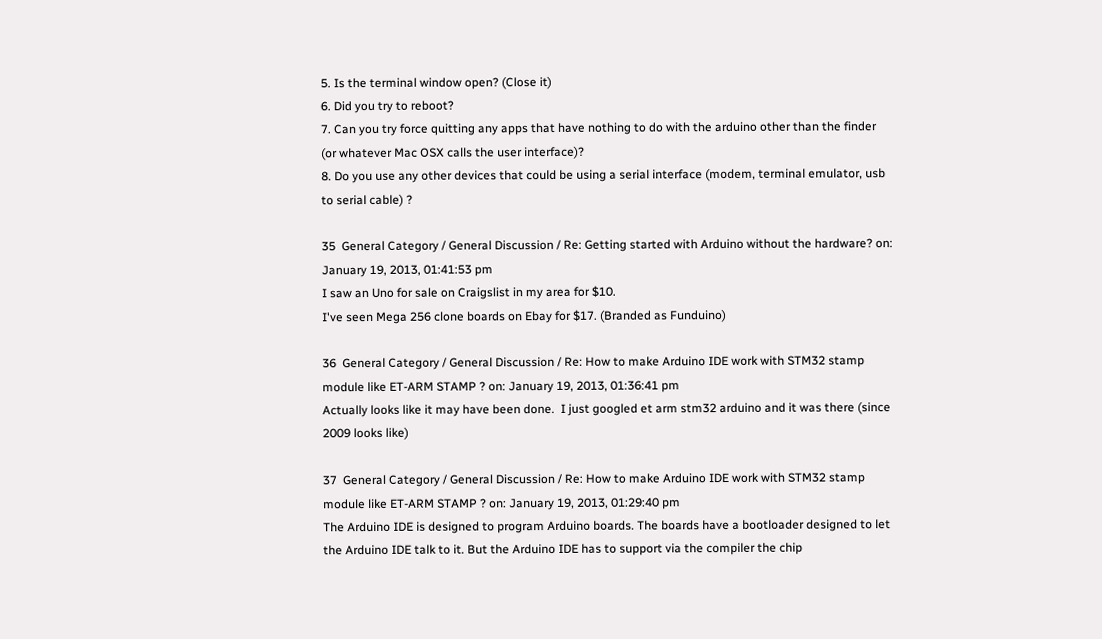5. Is the terminal window open? (Close it)
6. Did you try to reboot?
7. Can you try force quitting any apps that have nothing to do with the arduino other than the finder (or whatever Mac OSX calls the user interface)?
8. Do you use any other devices that could be using a serial interface (modem, terminal emulator, usb to serial cable) ?

35  General Category / General Discussion / Re: Getting started with Arduino without the hardware? on: January 19, 2013, 01:41:53 pm
I saw an Uno for sale on Craigslist in my area for $10.
I've seen Mega 256 clone boards on Ebay for $17. (Branded as Funduino)

36  General Category / General Discussion / Re: How to make Arduino IDE work with STM32 stamp module like ET-ARM STAMP ? on: January 19, 2013, 01:36:41 pm
Actually looks like it may have been done.  I just googled et arm stm32 arduino and it was there (since 2009 looks like)

37  General Category / General Discussion / Re: How to make Arduino IDE work with STM32 stamp module like ET-ARM STAMP ? on: January 19, 2013, 01:29:40 pm
The Arduino IDE is designed to program Arduino boards. The boards have a bootloader designed to let the Arduino IDE talk to it. But the Arduino IDE has to support via the compiler the chip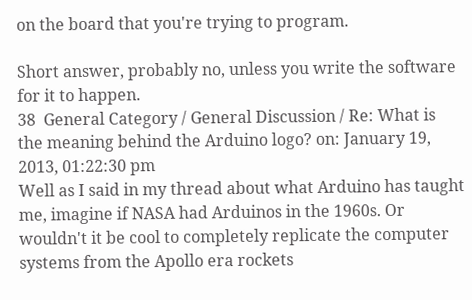on the board that you're trying to program.

Short answer, probably no, unless you write the software for it to happen.
38  General Category / General Discussion / Re: What is the meaning behind the Arduino logo? on: January 19, 2013, 01:22:30 pm
Well as I said in my thread about what Arduino has taught me, imagine if NASA had Arduinos in the 1960s. Or wouldn't it be cool to completely replicate the computer systems from the Apollo era rockets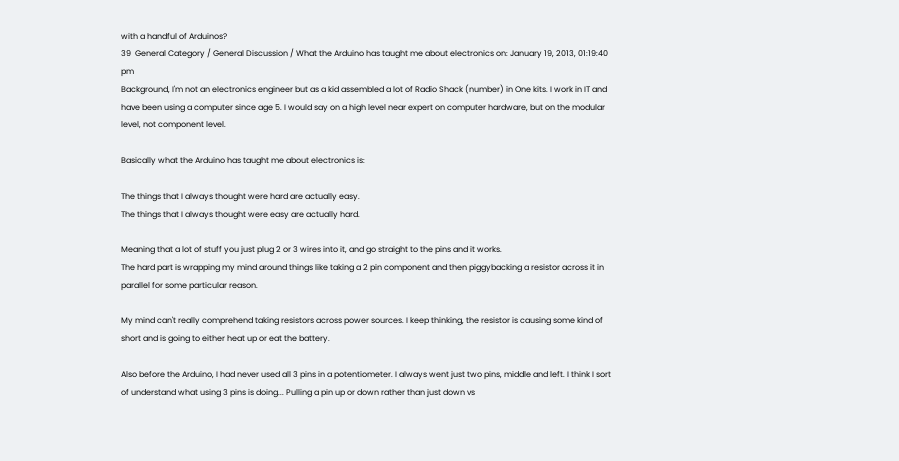with a handful of Arduinos?
39  General Category / General Discussion / What the Arduino has taught me about electronics on: January 19, 2013, 01:19:40 pm
Background, I'm not an electronics engineer but as a kid assembled a lot of Radio Shack (number) in One kits. I work in IT and have been using a computer since age 5. I would say on a high level near expert on computer hardware, but on the modular level, not component level.

Basically what the Arduino has taught me about electronics is:

The things that I always thought were hard are actually easy.
The things that I always thought were easy are actually hard.

Meaning that a lot of stuff you just plug 2 or 3 wires into it, and go straight to the pins and it works.
The hard part is wrapping my mind around things like taking a 2 pin component and then piggybacking a resistor across it in parallel for some particular reason.

My mind can't really comprehend taking resistors across power sources. I keep thinking, the resistor is causing some kind of short and is going to either heat up or eat the battery.

Also before the Arduino, I had never used all 3 pins in a potentiometer. I always went just two pins, middle and left. I think I sort of understand what using 3 pins is doing... Pulling a pin up or down rather than just down vs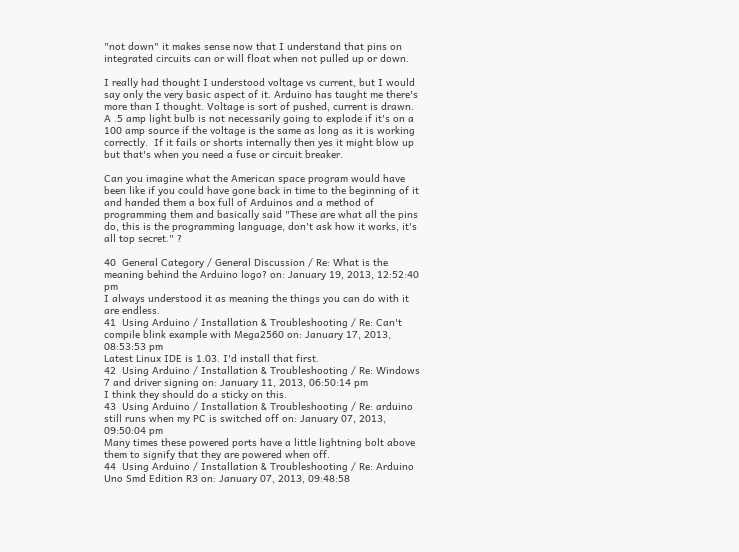"not down" it makes sense now that I understand that pins on integrated circuits can or will float when not pulled up or down.

I really had thought I understood voltage vs current, but I would say only the very basic aspect of it. Arduino has taught me there's more than I thought. Voltage is sort of pushed, current is drawn. A .5 amp light bulb is not necessarily going to explode if it's on a 100 amp source if the voltage is the same as long as it is working correctly.  If it fails or shorts internally then yes it might blow up but that's when you need a fuse or circuit breaker.

Can you imagine what the American space program would have been like if you could have gone back in time to the beginning of it and handed them a box full of Arduinos and a method of programming them and basically said "These are what all the pins do, this is the programming language, don't ask how it works, it's all top secret." ?

40  General Category / General Discussion / Re: What is the meaning behind the Arduino logo? on: January 19, 2013, 12:52:40 pm
I always understood it as meaning the things you can do with it are endless.
41  Using Arduino / Installation & Troubleshooting / Re: Can't compile blink example with Mega2560 on: January 17, 2013, 08:53:53 pm
Latest Linux IDE is 1.03. I'd install that first.
42  Using Arduino / Installation & Troubleshooting / Re: Windows 7 and driver signing on: January 11, 2013, 06:50:14 pm
I think they should do a sticky on this.
43  Using Arduino / Installation & Troubleshooting / Re: arduino still runs when my PC is switched off on: January 07, 2013, 09:50:04 pm
Many times these powered ports have a little lightning bolt above them to signify that they are powered when off.
44  Using Arduino / Installation & Troubleshooting / Re: Arduino Uno Smd Edition R3 on: January 07, 2013, 09:48:58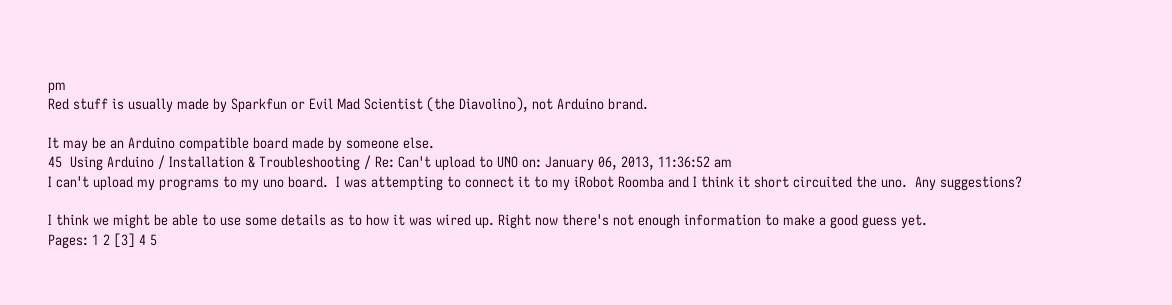pm
Red stuff is usually made by Sparkfun or Evil Mad Scientist (the Diavolino), not Arduino brand.

It may be an Arduino compatible board made by someone else.
45  Using Arduino / Installation & Troubleshooting / Re: Can't upload to UNO on: January 06, 2013, 11:36:52 am
I can't upload my programs to my uno board.  I was attempting to connect it to my iRobot Roomba and I think it short circuited the uno.  Any suggestions?

I think we might be able to use some details as to how it was wired up. Right now there's not enough information to make a good guess yet.
Pages: 1 2 [3] 4 5